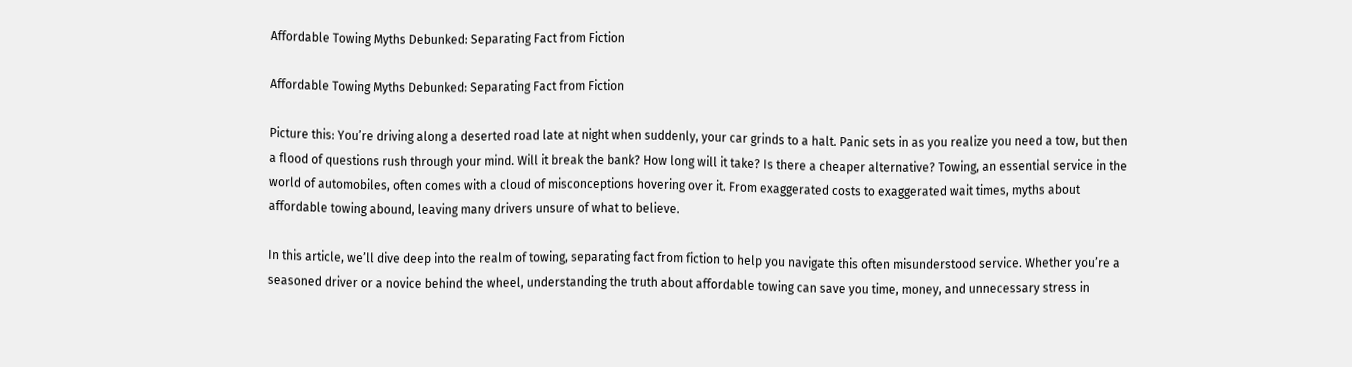Affordable Towing Myths Debunked: Separating Fact from Fiction

Affordable Towing Myths Debunked: Separating Fact from Fiction

Picture this: You’re driving along a deserted road late at night when suddenly, your car grinds to a halt. Panic sets in as you realize you need a tow, but then a flood of questions rush through your mind. Will it break the bank? How long will it take? Is there a cheaper alternative? Towing, an essential service in the world of automobiles, often comes with a cloud of misconceptions hovering over it. From exaggerated costs to exaggerated wait times, myths about affordable towing abound, leaving many drivers unsure of what to believe.

In this article, we’ll dive deep into the realm of towing, separating fact from fiction to help you navigate this often misunderstood service. Whether you’re a seasoned driver or a novice behind the wheel, understanding the truth about affordable towing can save you time, money, and unnecessary stress in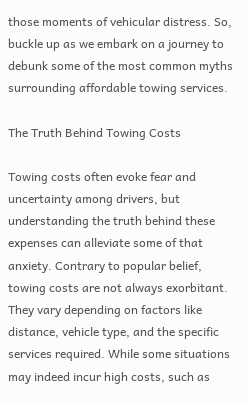those moments of vehicular distress. So, buckle up as we embark on a journey to debunk some of the most common myths surrounding affordable towing services.

The Truth Behind Towing Costs

Towing costs often evoke fear and uncertainty among drivers, but understanding the truth behind these expenses can alleviate some of that anxiety. Contrary to popular belief, towing costs are not always exorbitant. They vary depending on factors like distance, vehicle type, and the specific services required. While some situations may indeed incur high costs, such as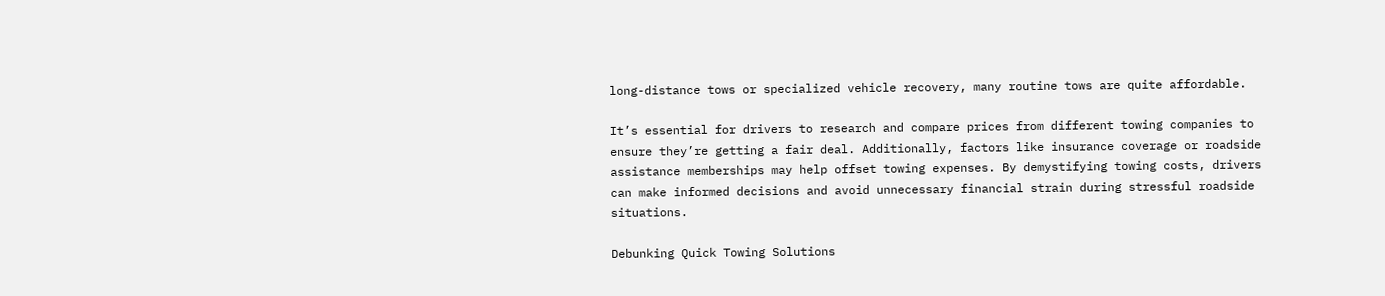long-distance tows or specialized vehicle recovery, many routine tows are quite affordable.

It’s essential for drivers to research and compare prices from different towing companies to ensure they’re getting a fair deal. Additionally, factors like insurance coverage or roadside assistance memberships may help offset towing expenses. By demystifying towing costs, drivers can make informed decisions and avoid unnecessary financial strain during stressful roadside situations.

Debunking Quick Towing Solutions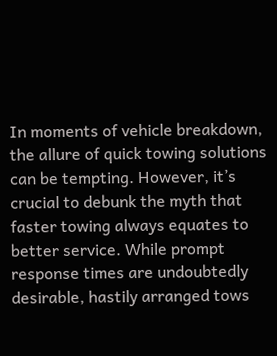In moments of vehicle breakdown, the allure of quick towing solutions can be tempting. However, it’s crucial to debunk the myth that faster towing always equates to better service. While prompt response times are undoubtedly desirable, hastily arranged tows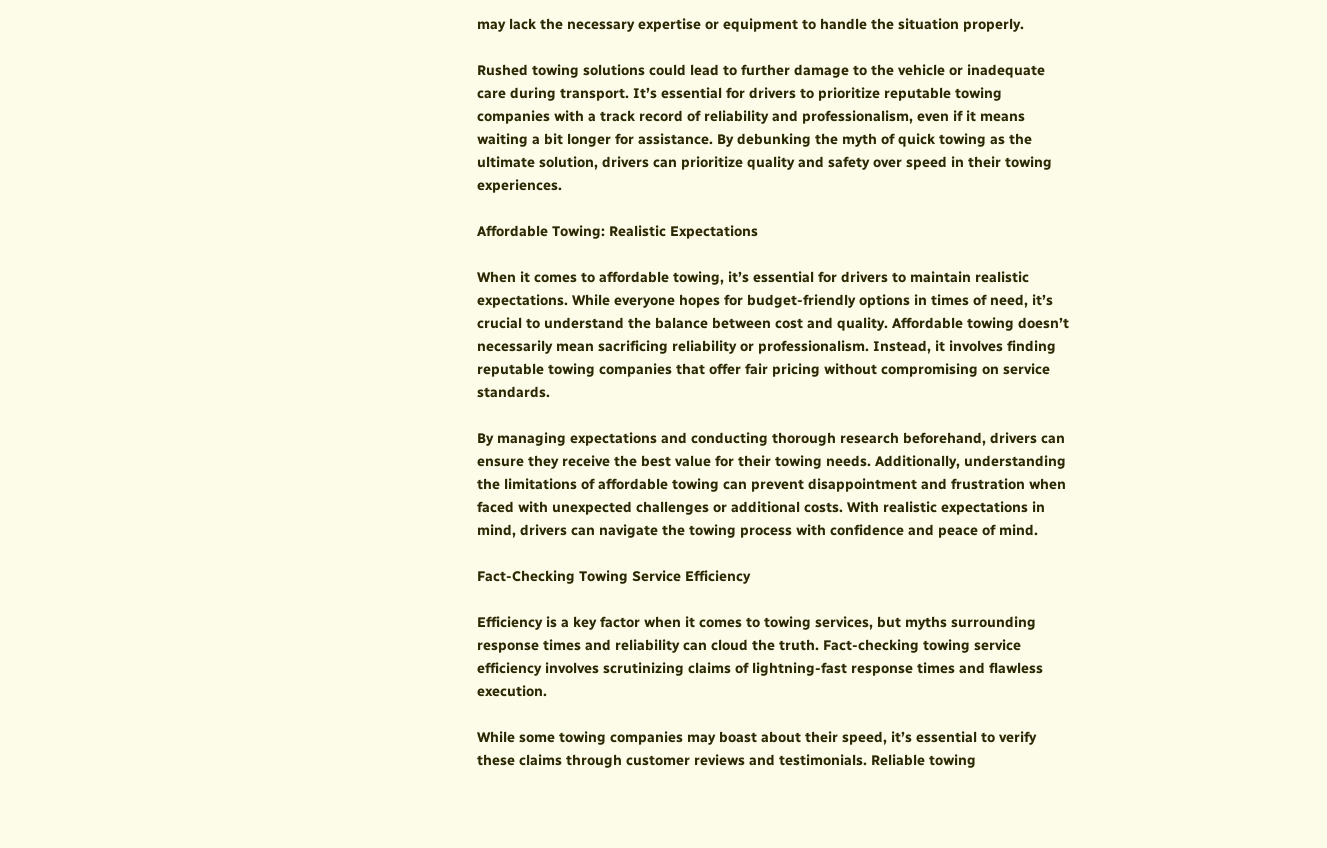may lack the necessary expertise or equipment to handle the situation properly.

Rushed towing solutions could lead to further damage to the vehicle or inadequate care during transport. It’s essential for drivers to prioritize reputable towing companies with a track record of reliability and professionalism, even if it means waiting a bit longer for assistance. By debunking the myth of quick towing as the ultimate solution, drivers can prioritize quality and safety over speed in their towing experiences.

Affordable Towing: Realistic Expectations

When it comes to affordable towing, it’s essential for drivers to maintain realistic expectations. While everyone hopes for budget-friendly options in times of need, it’s crucial to understand the balance between cost and quality. Affordable towing doesn’t necessarily mean sacrificing reliability or professionalism. Instead, it involves finding reputable towing companies that offer fair pricing without compromising on service standards.

By managing expectations and conducting thorough research beforehand, drivers can ensure they receive the best value for their towing needs. Additionally, understanding the limitations of affordable towing can prevent disappointment and frustration when faced with unexpected challenges or additional costs. With realistic expectations in mind, drivers can navigate the towing process with confidence and peace of mind.

Fact-Checking Towing Service Efficiency

Efficiency is a key factor when it comes to towing services, but myths surrounding response times and reliability can cloud the truth. Fact-checking towing service efficiency involves scrutinizing claims of lightning-fast response times and flawless execution.

While some towing companies may boast about their speed, it’s essential to verify these claims through customer reviews and testimonials. Reliable towing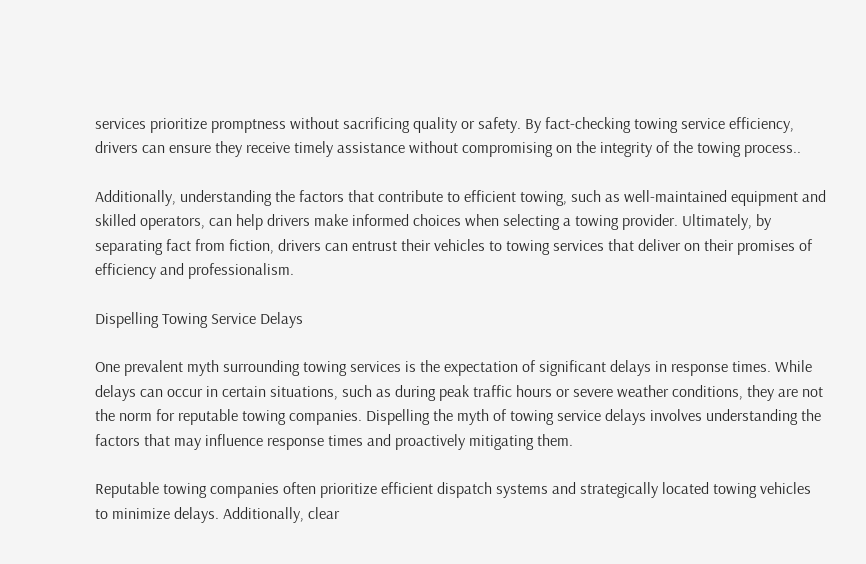services prioritize promptness without sacrificing quality or safety. By fact-checking towing service efficiency, drivers can ensure they receive timely assistance without compromising on the integrity of the towing process..

Additionally, understanding the factors that contribute to efficient towing, such as well-maintained equipment and skilled operators, can help drivers make informed choices when selecting a towing provider. Ultimately, by separating fact from fiction, drivers can entrust their vehicles to towing services that deliver on their promises of efficiency and professionalism.

Dispelling Towing Service Delays

One prevalent myth surrounding towing services is the expectation of significant delays in response times. While delays can occur in certain situations, such as during peak traffic hours or severe weather conditions, they are not the norm for reputable towing companies. Dispelling the myth of towing service delays involves understanding the factors that may influence response times and proactively mitigating them.

Reputable towing companies often prioritize efficient dispatch systems and strategically located towing vehicles to minimize delays. Additionally, clear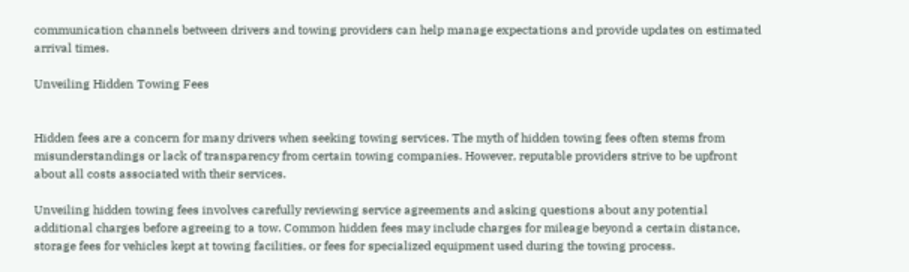communication channels between drivers and towing providers can help manage expectations and provide updates on estimated arrival times.

Unveiling Hidden Towing Fees


Hidden fees are a concern for many drivers when seeking towing services. The myth of hidden towing fees often stems from misunderstandings or lack of transparency from certain towing companies. However, reputable providers strive to be upfront about all costs associated with their services.

Unveiling hidden towing fees involves carefully reviewing service agreements and asking questions about any potential additional charges before agreeing to a tow. Common hidden fees may include charges for mileage beyond a certain distance, storage fees for vehicles kept at towing facilities, or fees for specialized equipment used during the towing process.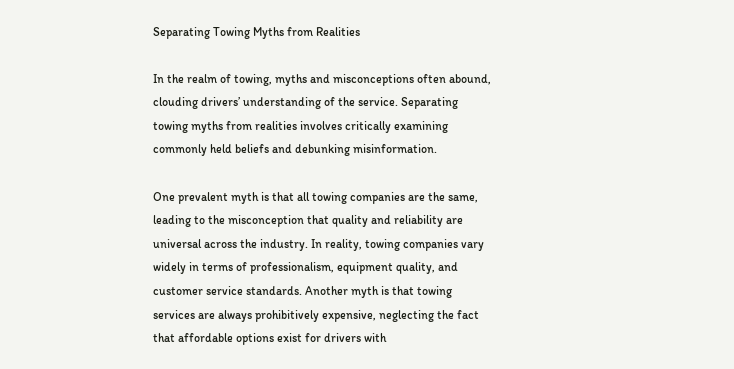Separating Towing Myths from Realities

In the realm of towing, myths and misconceptions often abound, clouding drivers’ understanding of the service. Separating towing myths from realities involves critically examining commonly held beliefs and debunking misinformation.

One prevalent myth is that all towing companies are the same, leading to the misconception that quality and reliability are universal across the industry. In reality, towing companies vary widely in terms of professionalism, equipment quality, and customer service standards. Another myth is that towing services are always prohibitively expensive, neglecting the fact that affordable options exist for drivers with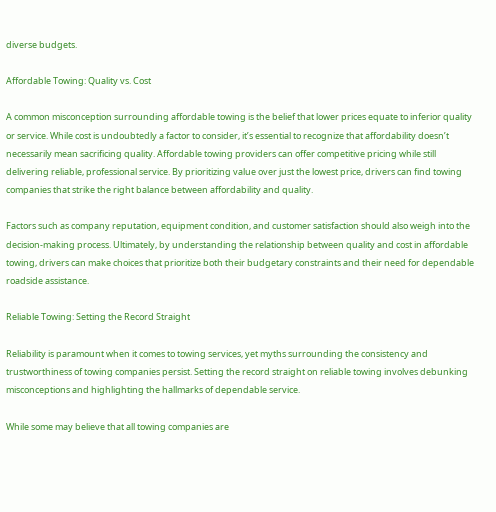diverse budgets.

Affordable Towing: Quality vs. Cost

A common misconception surrounding affordable towing is the belief that lower prices equate to inferior quality or service. While cost is undoubtedly a factor to consider, it’s essential to recognize that affordability doesn’t necessarily mean sacrificing quality. Affordable towing providers can offer competitive pricing while still delivering reliable, professional service. By prioritizing value over just the lowest price, drivers can find towing companies that strike the right balance between affordability and quality.

Factors such as company reputation, equipment condition, and customer satisfaction should also weigh into the decision-making process. Ultimately, by understanding the relationship between quality and cost in affordable towing, drivers can make choices that prioritize both their budgetary constraints and their need for dependable roadside assistance.

Reliable Towing: Setting the Record Straight

Reliability is paramount when it comes to towing services, yet myths surrounding the consistency and trustworthiness of towing companies persist. Setting the record straight on reliable towing involves debunking misconceptions and highlighting the hallmarks of dependable service.

While some may believe that all towing companies are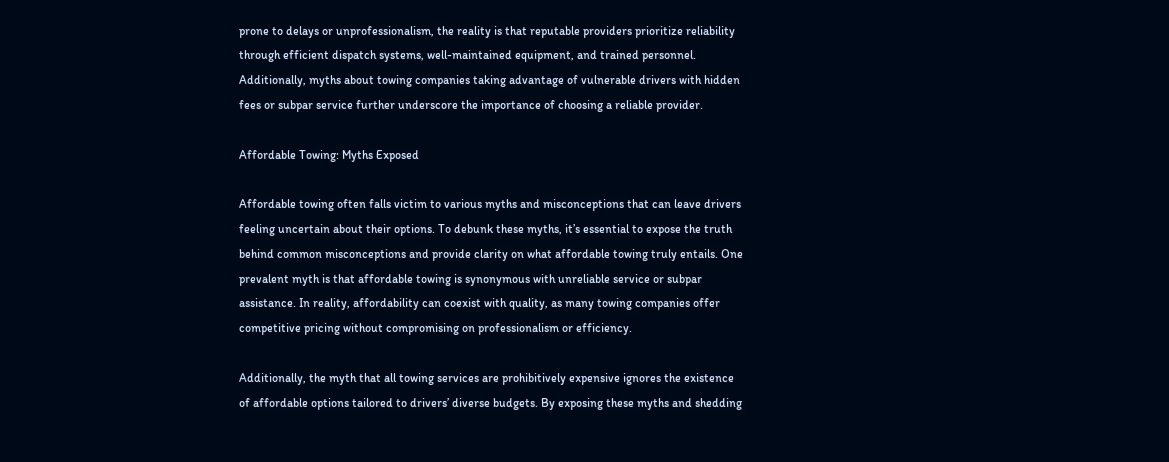prone to delays or unprofessionalism, the reality is that reputable providers prioritize reliability through efficient dispatch systems, well-maintained equipment, and trained personnel. Additionally, myths about towing companies taking advantage of vulnerable drivers with hidden fees or subpar service further underscore the importance of choosing a reliable provider.

Affordable Towing: Myths Exposed

Affordable towing often falls victim to various myths and misconceptions that can leave drivers feeling uncertain about their options. To debunk these myths, it’s essential to expose the truth behind common misconceptions and provide clarity on what affordable towing truly entails. One prevalent myth is that affordable towing is synonymous with unreliable service or subpar assistance. In reality, affordability can coexist with quality, as many towing companies offer competitive pricing without compromising on professionalism or efficiency.

Additionally, the myth that all towing services are prohibitively expensive ignores the existence of affordable options tailored to drivers’ diverse budgets. By exposing these myths and shedding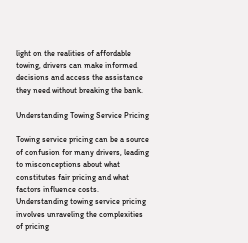light on the realities of affordable towing, drivers can make informed decisions and access the assistance they need without breaking the bank.

Understanding Towing Service Pricing

Towing service pricing can be a source of confusion for many drivers, leading to misconceptions about what constitutes fair pricing and what factors influence costs. Understanding towing service pricing involves unraveling the complexities of pricing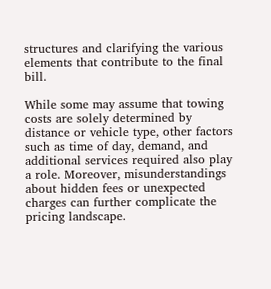structures and clarifying the various elements that contribute to the final bill.

While some may assume that towing costs are solely determined by distance or vehicle type, other factors such as time of day, demand, and additional services required also play a role. Moreover, misunderstandings about hidden fees or unexpected charges can further complicate the pricing landscape.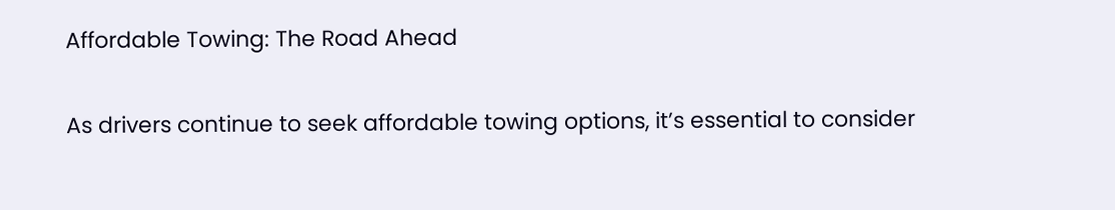Affordable Towing: The Road Ahead

As drivers continue to seek affordable towing options, it’s essential to consider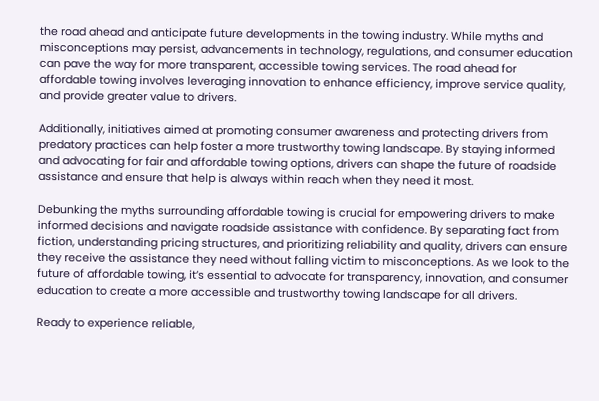the road ahead and anticipate future developments in the towing industry. While myths and misconceptions may persist, advancements in technology, regulations, and consumer education can pave the way for more transparent, accessible towing services. The road ahead for affordable towing involves leveraging innovation to enhance efficiency, improve service quality, and provide greater value to drivers.

Additionally, initiatives aimed at promoting consumer awareness and protecting drivers from predatory practices can help foster a more trustworthy towing landscape. By staying informed and advocating for fair and affordable towing options, drivers can shape the future of roadside assistance and ensure that help is always within reach when they need it most.

Debunking the myths surrounding affordable towing is crucial for empowering drivers to make informed decisions and navigate roadside assistance with confidence. By separating fact from fiction, understanding pricing structures, and prioritizing reliability and quality, drivers can ensure they receive the assistance they need without falling victim to misconceptions. As we look to the future of affordable towing, it’s essential to advocate for transparency, innovation, and consumer education to create a more accessible and trustworthy towing landscape for all drivers.

Ready to experience reliable,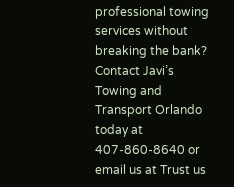professional towing services without breaking the bank? Contact Javi’s Towing and Transport Orlando today at 407-860-8640 or email us at Trust us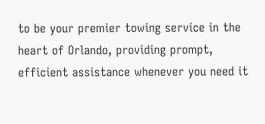to be your premier towing service in the heart of Orlando, providing prompt, efficient assistance whenever you need it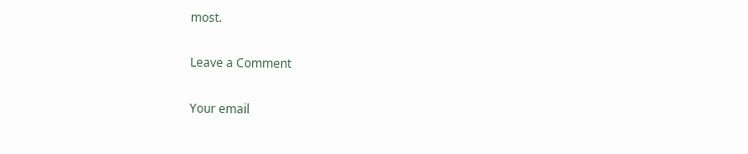most.

Leave a Comment

Your email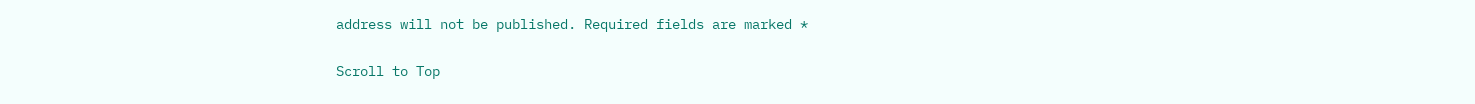address will not be published. Required fields are marked *

Scroll to Top